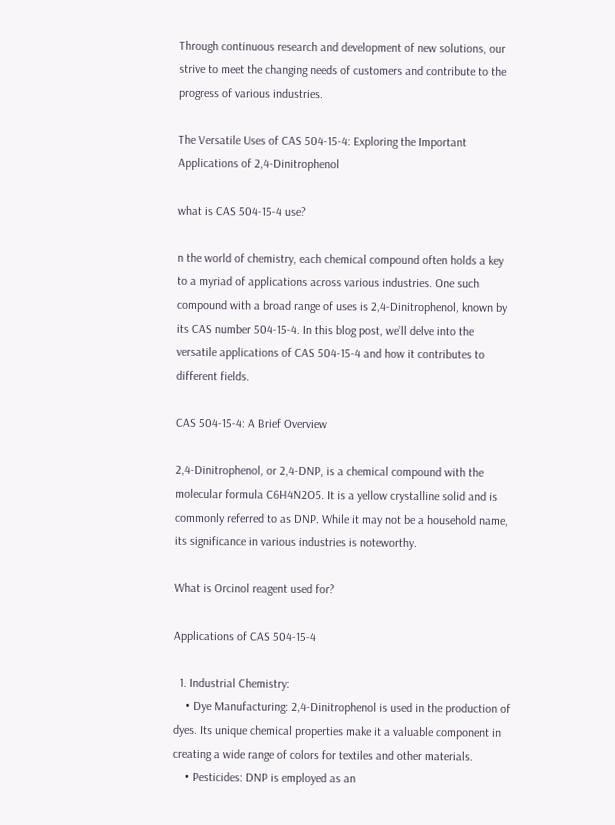Through continuous research and development of new solutions, our strive to meet the changing needs of customers and contribute to the progress of various industries.

The Versatile Uses of CAS 504-15-4: Exploring the Important Applications of 2,4-Dinitrophenol

what is CAS 504-15-4 use?

n the world of chemistry, each chemical compound often holds a key to a myriad of applications across various industries. One such compound with a broad range of uses is 2,4-Dinitrophenol, known by its CAS number 504-15-4. In this blog post, we’ll delve into the versatile applications of CAS 504-15-4 and how it contributes to different fields.

CAS 504-15-4: A Brief Overview

2,4-Dinitrophenol, or 2,4-DNP, is a chemical compound with the molecular formula C6H4N2O5. It is a yellow crystalline solid and is commonly referred to as DNP. While it may not be a household name, its significance in various industries is noteworthy.

What is Orcinol reagent used for?

Applications of CAS 504-15-4

  1. Industrial Chemistry:
    • Dye Manufacturing: 2,4-Dinitrophenol is used in the production of dyes. Its unique chemical properties make it a valuable component in creating a wide range of colors for textiles and other materials.
    • Pesticides: DNP is employed as an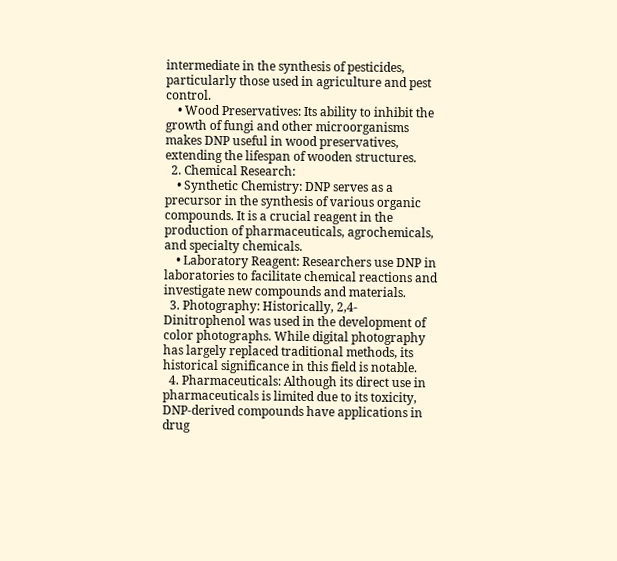intermediate in the synthesis of pesticides, particularly those used in agriculture and pest control.
    • Wood Preservatives: Its ability to inhibit the growth of fungi and other microorganisms makes DNP useful in wood preservatives, extending the lifespan of wooden structures.
  2. Chemical Research:
    • Synthetic Chemistry: DNP serves as a precursor in the synthesis of various organic compounds. It is a crucial reagent in the production of pharmaceuticals, agrochemicals, and specialty chemicals.
    • Laboratory Reagent: Researchers use DNP in laboratories to facilitate chemical reactions and investigate new compounds and materials.
  3. Photography: Historically, 2,4-Dinitrophenol was used in the development of color photographs. While digital photography has largely replaced traditional methods, its historical significance in this field is notable.
  4. Pharmaceuticals: Although its direct use in pharmaceuticals is limited due to its toxicity, DNP-derived compounds have applications in drug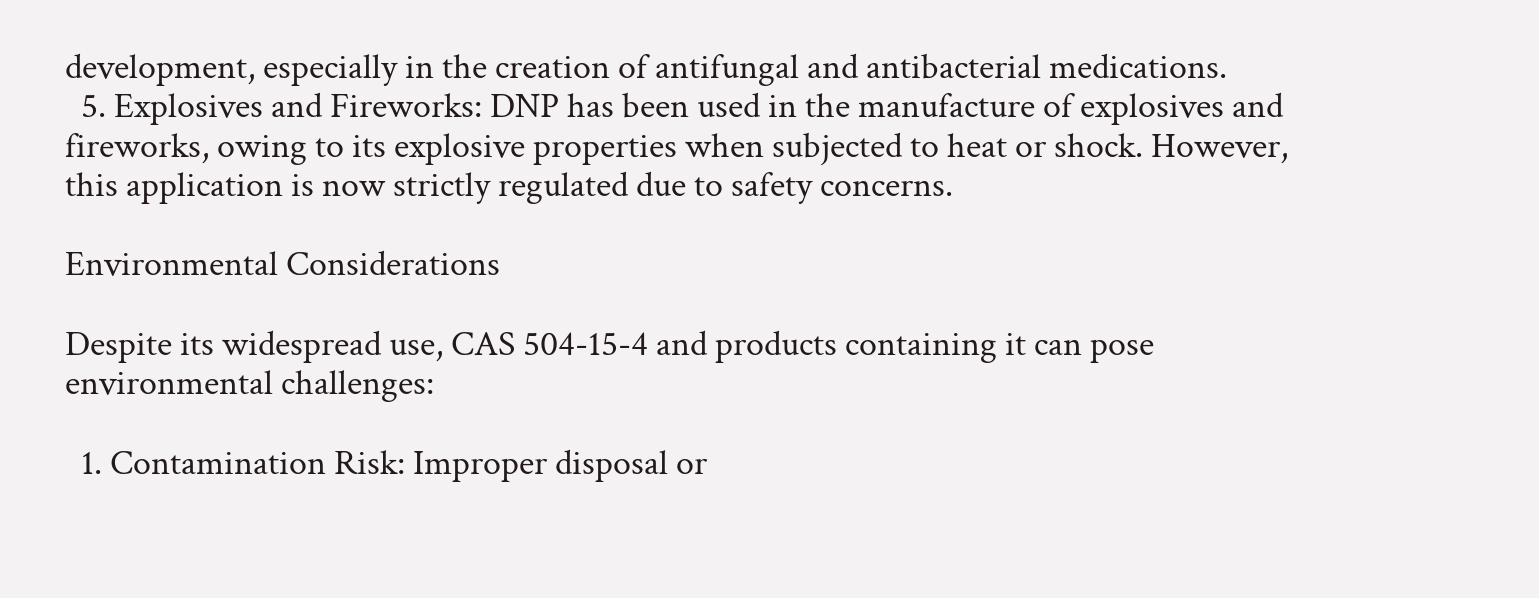development, especially in the creation of antifungal and antibacterial medications.
  5. Explosives and Fireworks: DNP has been used in the manufacture of explosives and fireworks, owing to its explosive properties when subjected to heat or shock. However, this application is now strictly regulated due to safety concerns.

Environmental Considerations

Despite its widespread use, CAS 504-15-4 and products containing it can pose environmental challenges:

  1. Contamination Risk: Improper disposal or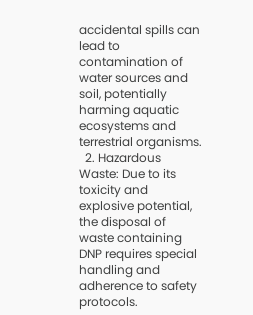accidental spills can lead to contamination of water sources and soil, potentially harming aquatic ecosystems and terrestrial organisms.
  2. Hazardous Waste: Due to its toxicity and explosive potential, the disposal of waste containing DNP requires special handling and adherence to safety protocols.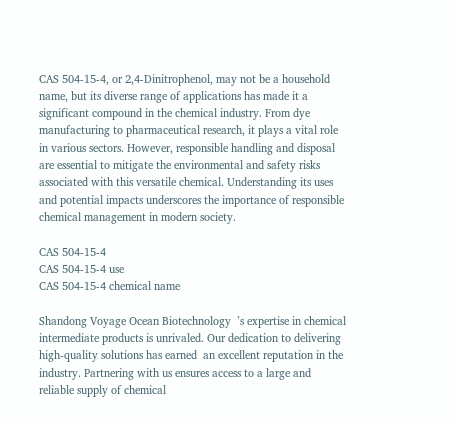CAS 504-15-4, or 2,4-Dinitrophenol, may not be a household name, but its diverse range of applications has made it a significant compound in the chemical industry. From dye manufacturing to pharmaceutical research, it plays a vital role in various sectors. However, responsible handling and disposal are essential to mitigate the environmental and safety risks associated with this versatile chemical. Understanding its uses and potential impacts underscores the importance of responsible chemical management in modern society.

CAS 504-15-4
CAS 504-15-4 use
CAS 504-15-4 chemical name

Shandong Voyage Ocean Biotechnology  ’s expertise in chemical intermediate products is unrivaled. Our dedication to delivering high-quality solutions has earned  an excellent reputation in the industry. Partnering with us ensures access to a large and reliable supply of chemical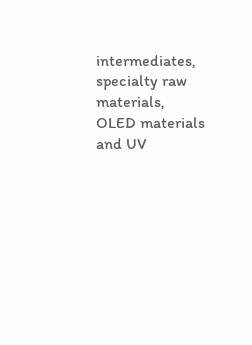intermediates, specialty raw materials, OLED materials and UV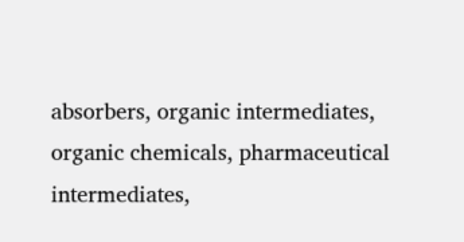absorbers, organic intermediates, organic chemicals, pharmaceutical intermediates,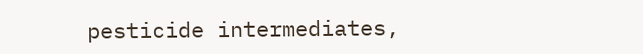pesticide intermediates,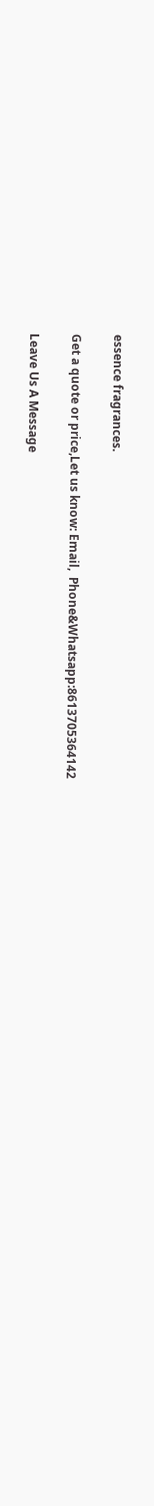essence fragrances.

Get a quote or price,Let us know: Email,  Phone&Whatsapp:8613705364142

Leave Us A Message